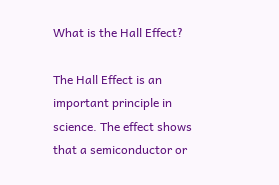What is the Hall Effect?

The Hall Effect is an important principle in science. The effect shows that a semiconductor or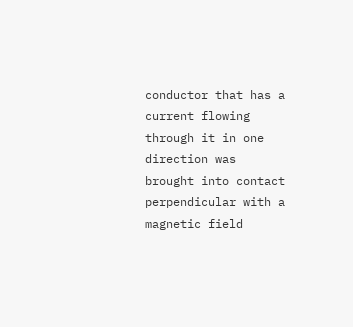conductor that has a current flowing through it in one direction was brought into contact perpendicular with a magnetic field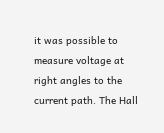it was possible to measure voltage at right angles to the current path. The Hall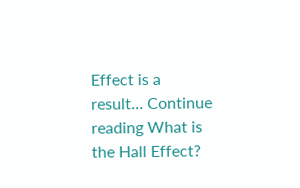Effect is a result… Continue reading What is the Hall Effect?